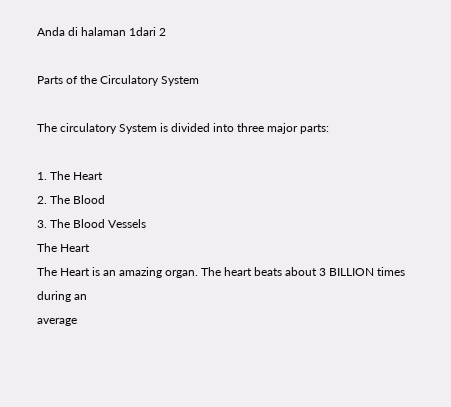Anda di halaman 1dari 2

Parts of the Circulatory System

The circulatory System is divided into three major parts:

1. The Heart
2. The Blood
3. The Blood Vessels
The Heart
The Heart is an amazing organ. The heart beats about 3 BILLION times during an
average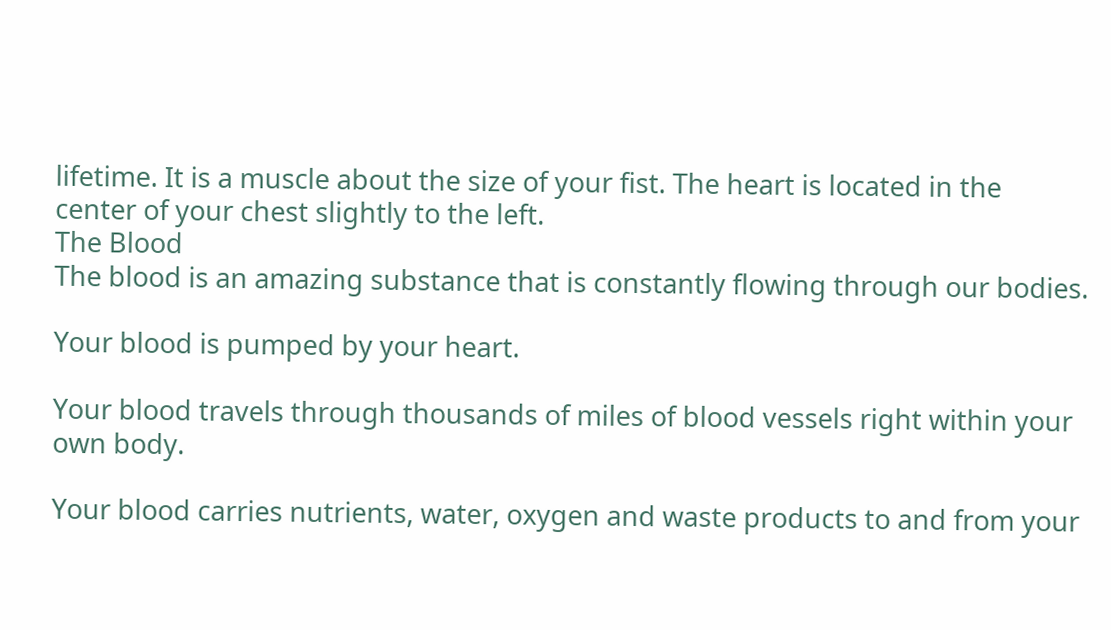lifetime. It is a muscle about the size of your fist. The heart is located in the
center of your chest slightly to the left.
The Blood
The blood is an amazing substance that is constantly flowing through our bodies.

Your blood is pumped by your heart.

Your blood travels through thousands of miles of blood vessels right within your
own body.

Your blood carries nutrients, water, oxygen and waste products to and from your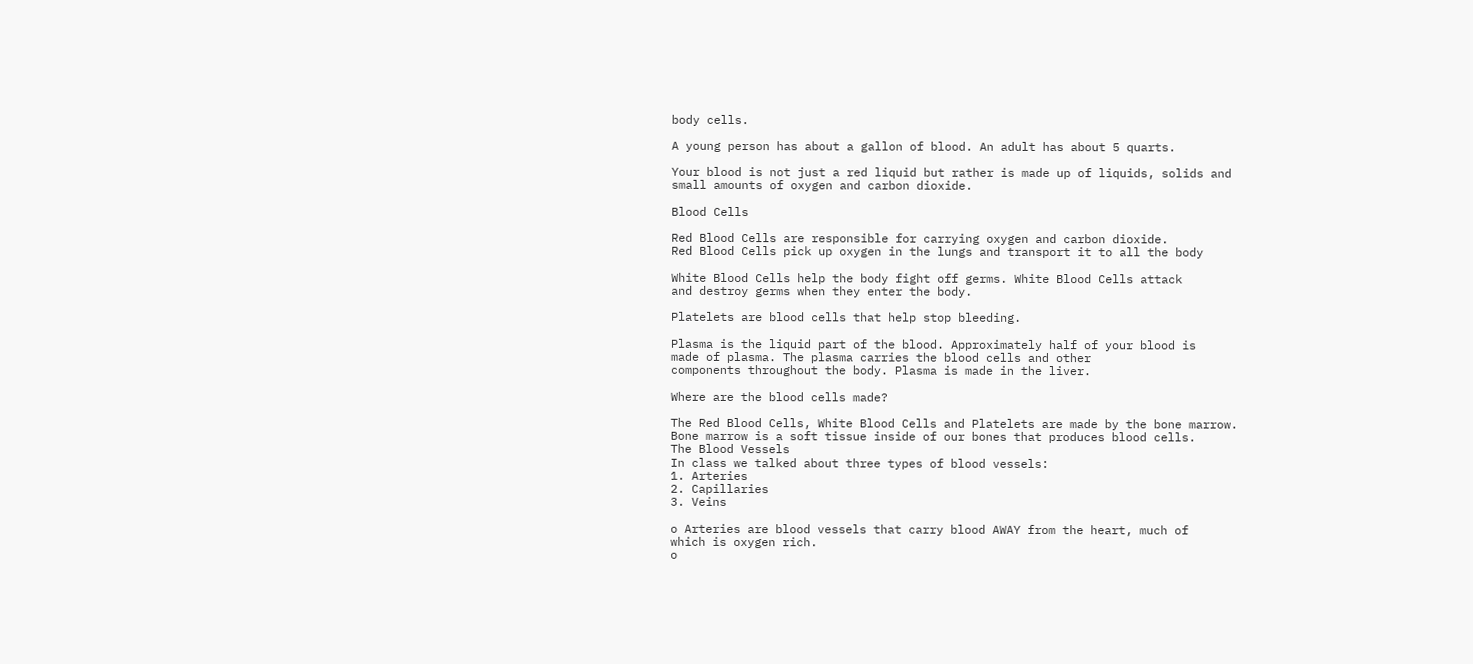body cells.

A young person has about a gallon of blood. An adult has about 5 quarts.

Your blood is not just a red liquid but rather is made up of liquids, solids and
small amounts of oxygen and carbon dioxide.

Blood Cells

Red Blood Cells are responsible for carrying oxygen and carbon dioxide.
Red Blood Cells pick up oxygen in the lungs and transport it to all the body

White Blood Cells help the body fight off germs. White Blood Cells attack
and destroy germs when they enter the body.

Platelets are blood cells that help stop bleeding.

Plasma is the liquid part of the blood. Approximately half of your blood is
made of plasma. The plasma carries the blood cells and other
components throughout the body. Plasma is made in the liver.

Where are the blood cells made?

The Red Blood Cells, White Blood Cells and Platelets are made by the bone marrow.
Bone marrow is a soft tissue inside of our bones that produces blood cells.
The Blood Vessels
In class we talked about three types of blood vessels:
1. Arteries
2. Capillaries
3. Veins

o Arteries are blood vessels that carry blood AWAY from the heart, much of
which is oxygen rich.
o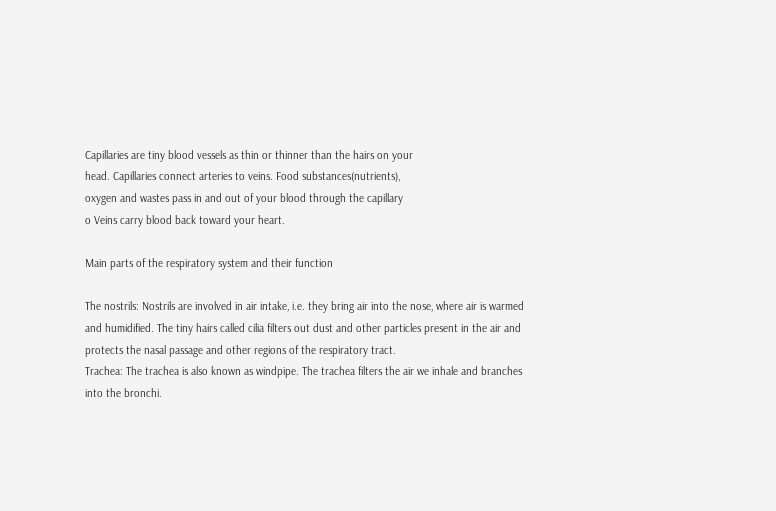Capillaries are tiny blood vessels as thin or thinner than the hairs on your
head. Capillaries connect arteries to veins. Food substances(nutrients),
oxygen and wastes pass in and out of your blood through the capillary
o Veins carry blood back toward your heart.

Main parts of the respiratory system and their function

The nostrils: Nostrils are involved in air intake, i.e. they bring air into the nose, where air is warmed
and humidified. The tiny hairs called cilia filters out dust and other particles present in the air and
protects the nasal passage and other regions of the respiratory tract.
Trachea: The trachea is also known as windpipe. The trachea filters the air we inhale and branches
into the bronchi.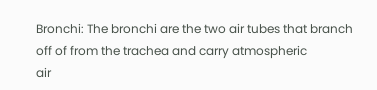Bronchi: The bronchi are the two air tubes that branch off of from the trachea and carry atmospheric
air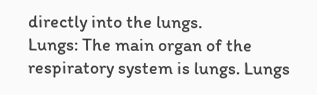directly into the lungs.
Lungs: The main organ of the respiratory system is lungs. Lungs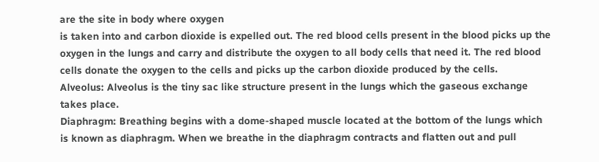are the site in body where oxygen
is taken into and carbon dioxide is expelled out. The red blood cells present in the blood picks up the
oxygen in the lungs and carry and distribute the oxygen to all body cells that need it. The red blood
cells donate the oxygen to the cells and picks up the carbon dioxide produced by the cells.
Alveolus: Alveolus is the tiny sac like structure present in the lungs which the gaseous exchange
takes place.
Diaphragm: Breathing begins with a dome-shaped muscle located at the bottom of the lungs which
is known as diaphragm. When we breathe in the diaphragm contracts and flatten out and pull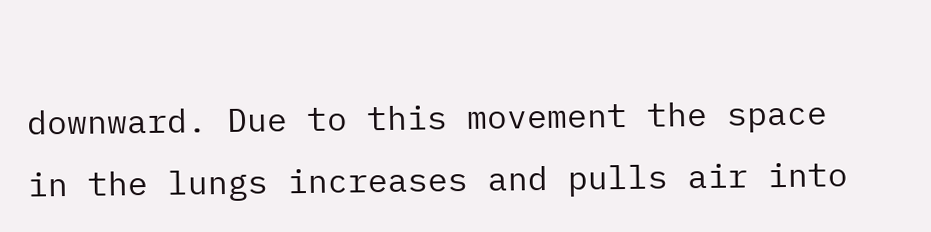downward. Due to this movement the space in the lungs increases and pulls air into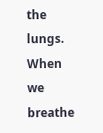the lungs. When
we breathe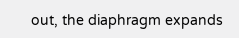out, the diaphragm expands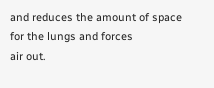and reduces the amount of space for the lungs and forces
air out.